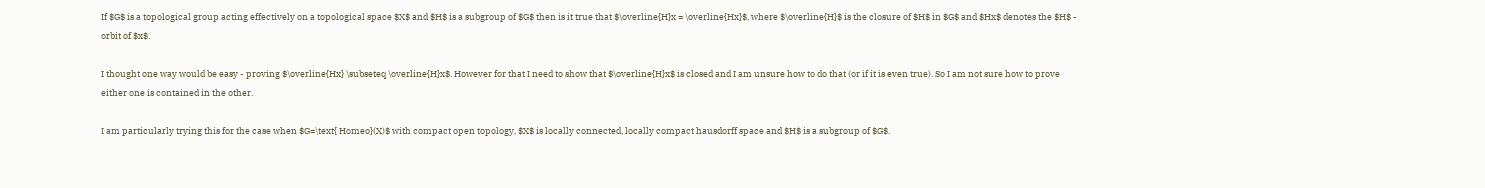If $G$ is a topological group acting effectively on a topological space $X$ and $H$ is a subgroup of $G$ then is it true that $\overline{H}x = \overline{Hx}$, where $\overline{H}$ is the closure of $H$ in $G$ and $Hx$ denotes the $H$ - orbit of $x$.

I thought one way would be easy - proving $\overline{Hx} \subseteq \overline{H}x$. However for that I need to show that $\overline{H}x$ is closed and I am unsure how to do that (or if it is even true). So I am not sure how to prove either one is contained in the other.

I am particularly trying this for the case when $G=\text{ Homeo}(X)$ with compact open topology, $X$ is locally connected, locally compact hausdorff space and $H$ is a subgroup of $G$.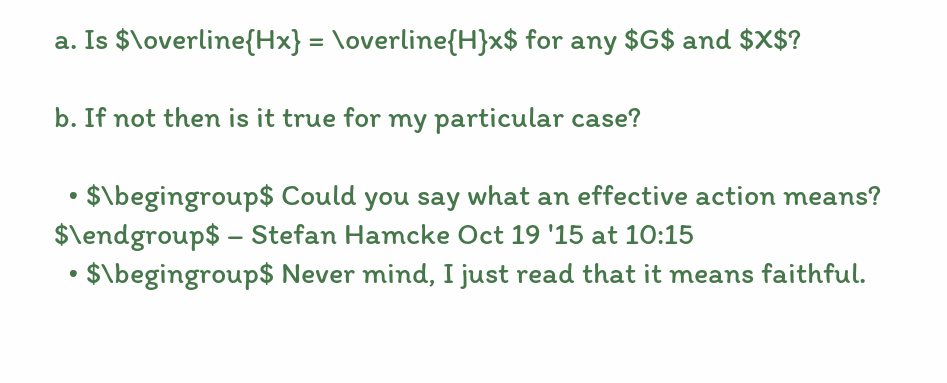a. Is $\overline{Hx} = \overline{H}x$ for any $G$ and $X$?

b. If not then is it true for my particular case?

  • $\begingroup$ Could you say what an effective action means? $\endgroup$ – Stefan Hamcke Oct 19 '15 at 10:15
  • $\begingroup$ Never mind, I just read that it means faithful.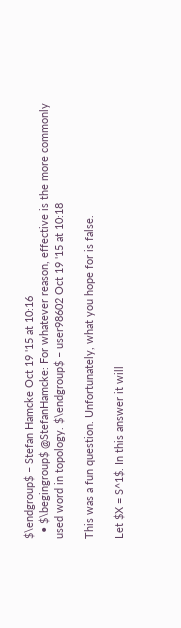$\endgroup$ – Stefan Hamcke Oct 19 '15 at 10:16
  • $\begingroup$ @StefanHamcke: For whatever reason, effective is the more commonly used word in topology. $\endgroup$ – user98602 Oct 19 '15 at 10:18

This was a fun question. Unfortunately, what you hope for is false.

Let $X = S^1$. In this answer it will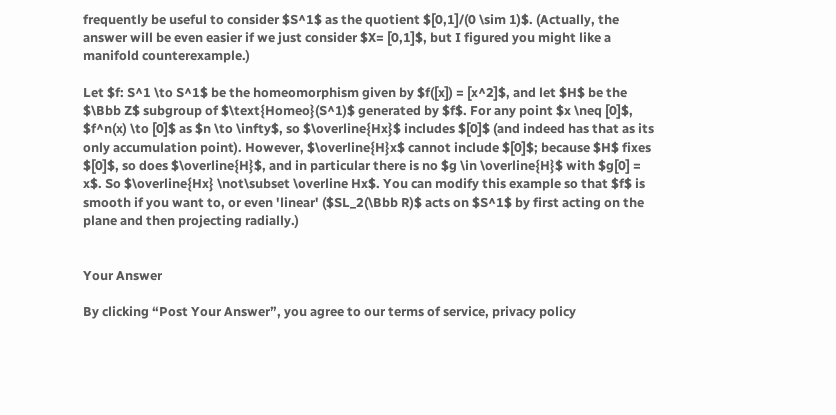frequently be useful to consider $S^1$ as the quotient $[0,1]/(0 \sim 1)$. (Actually, the answer will be even easier if we just consider $X= [0,1]$, but I figured you might like a manifold counterexample.)

Let $f: S^1 \to S^1$ be the homeomorphism given by $f([x]) = [x^2]$, and let $H$ be the $\Bbb Z$ subgroup of $\text{Homeo}(S^1)$ generated by $f$. For any point $x \neq [0]$, $f^n(x) \to [0]$ as $n \to \infty$, so $\overline{Hx}$ includes $[0]$ (and indeed has that as its only accumulation point). However, $\overline{H}x$ cannot include $[0]$; because $H$ fixes $[0]$, so does $\overline{H}$, and in particular there is no $g \in \overline{H}$ with $g[0] = x$. So $\overline{Hx} \not\subset \overline Hx$. You can modify this example so that $f$ is smooth if you want to, or even 'linear' ($SL_2(\Bbb R)$ acts on $S^1$ by first acting on the plane and then projecting radially.)


Your Answer

By clicking “Post Your Answer”, you agree to our terms of service, privacy policy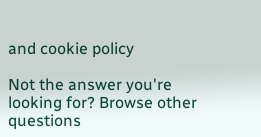and cookie policy

Not the answer you're looking for? Browse other questions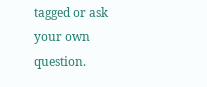tagged or ask your own question.